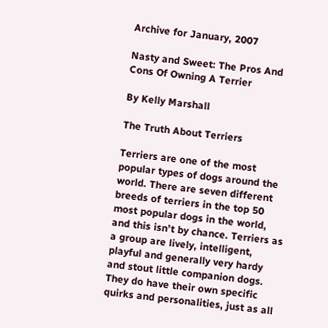Archive for January, 2007

Nasty and Sweet: The Pros And Cons Of Owning A Terrier

By Kelly Marshall

The Truth About Terriers

Terriers are one of the most popular types of dogs around the world. There are seven different breeds of terriers in the top 50 most popular dogs in the world, and this isn’t by chance. Terriers as a group are lively, intelligent, playful and generally very hardy and stout little companion dogs. They do have their own specific quirks and personalities, just as all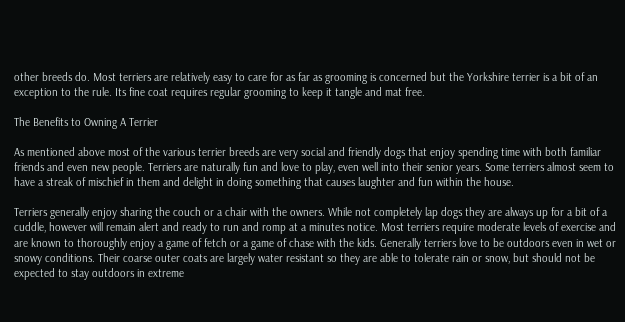other breeds do. Most terriers are relatively easy to care for as far as grooming is concerned but the Yorkshire terrier is a bit of an exception to the rule. Its fine coat requires regular grooming to keep it tangle and mat free.

The Benefits to Owning A Terrier

As mentioned above most of the various terrier breeds are very social and friendly dogs that enjoy spending time with both familiar friends and even new people. Terriers are naturally fun and love to play, even well into their senior years. Some terriers almost seem to have a streak of mischief in them and delight in doing something that causes laughter and fun within the house.

Terriers generally enjoy sharing the couch or a chair with the owners. While not completely lap dogs they are always up for a bit of a cuddle, however will remain alert and ready to run and romp at a minutes notice. Most terriers require moderate levels of exercise and are known to thoroughly enjoy a game of fetch or a game of chase with the kids. Generally terriers love to be outdoors even in wet or snowy conditions. Their coarse outer coats are largely water resistant so they are able to tolerate rain or snow, but should not be expected to stay outdoors in extreme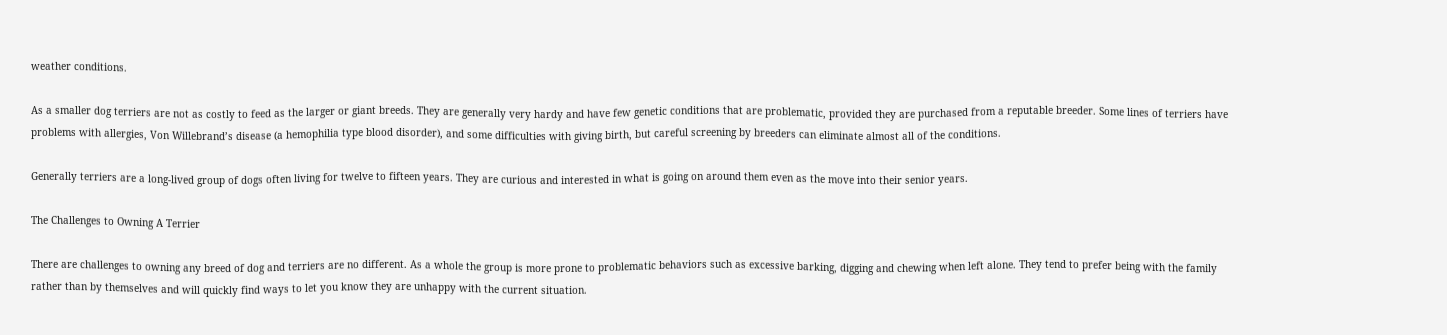weather conditions.

As a smaller dog terriers are not as costly to feed as the larger or giant breeds. They are generally very hardy and have few genetic conditions that are problematic, provided they are purchased from a reputable breeder. Some lines of terriers have problems with allergies, Von Willebrand’s disease (a hemophilia type blood disorder), and some difficulties with giving birth, but careful screening by breeders can eliminate almost all of the conditions.

Generally terriers are a long-lived group of dogs often living for twelve to fifteen years. They are curious and interested in what is going on around them even as the move into their senior years.

The Challenges to Owning A Terrier

There are challenges to owning any breed of dog and terriers are no different. As a whole the group is more prone to problematic behaviors such as excessive barking, digging and chewing when left alone. They tend to prefer being with the family rather than by themselves and will quickly find ways to let you know they are unhappy with the current situation.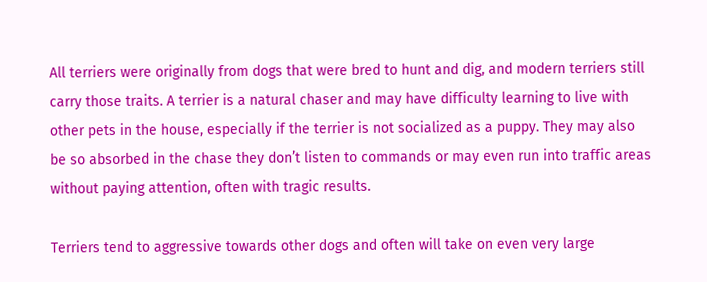All terriers were originally from dogs that were bred to hunt and dig, and modern terriers still carry those traits. A terrier is a natural chaser and may have difficulty learning to live with other pets in the house, especially if the terrier is not socialized as a puppy. They may also be so absorbed in the chase they don’t listen to commands or may even run into traffic areas without paying attention, often with tragic results.

Terriers tend to aggressive towards other dogs and often will take on even very large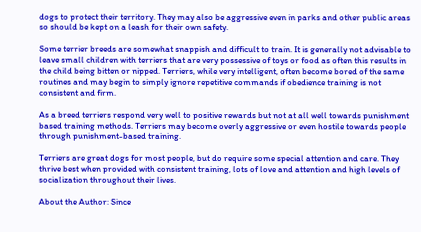dogs to protect their territory. They may also be aggressive even in parks and other public areas so should be kept on a leash for their own safety.

Some terrier breeds are somewhat snappish and difficult to train. It is generally not advisable to leave small children with terriers that are very possessive of toys or food as often this results in the child being bitten or nipped. Terriers, while very intelligent, often become bored of the same routines and may begin to simply ignore repetitive commands if obedience training is not consistent and firm.

As a breed terriers respond very well to positive rewards but not at all well towards punishment based training methods. Terriers may become overly aggressive or even hostile towards people through punishment-based training.

Terriers are great dogs for most people, but do require some special attention and care. They thrive best when provided with consistent training, lots of love and attention and high levels of socialization throughout their lives.

About the Author: Since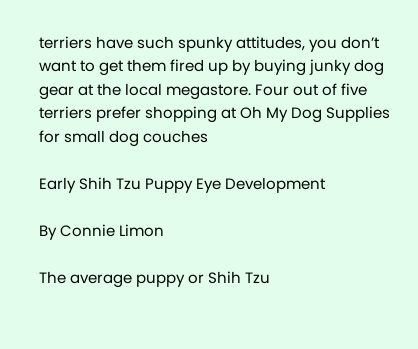terriers have such spunky attitudes, you don’t want to get them fired up by buying junky dog gear at the local megastore. Four out of five terriers prefer shopping at Oh My Dog Supplies for small dog couches

Early Shih Tzu Puppy Eye Development

By Connie Limon

The average puppy or Shih Tzu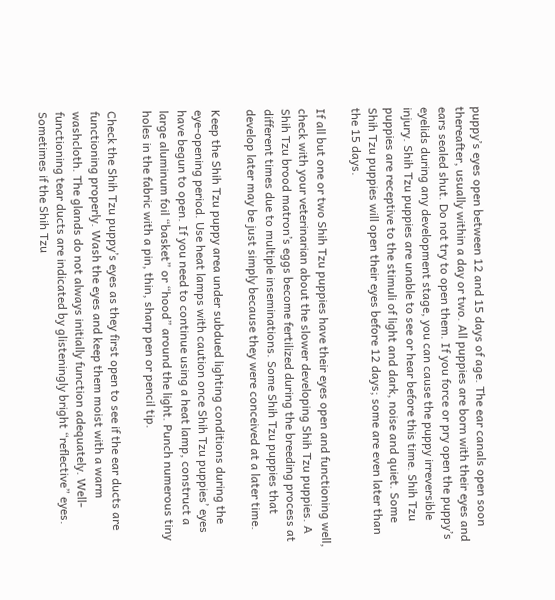puppy’s eyes open between 12 and 15 days of age. The ear canals open soon thereafter, usually within a day or two. All puppies are born with their eyes and ears sealed shut. Do not try to open them. If you force or pry open the puppy’s eyelids during any development stage, you can cause the puppy irreversible injury. Shih Tzu puppies are unable to see or hear before this time. Shih Tzu puppies are receptive to the stimuli of light and dark, noise and quiet. Some Shih Tzu puppies will open their eyes before 12 days; some are even later than the 15 days.

If all but one or two Shih Tzu puppies have their eyes open and functioning well, check with your veterinarian about the slower developing Shih Tzu puppies. A Shih Tzu brood matron’s eggs become fertilized during the breeding process at different times due to multiple inseminations. Some Shih Tzu puppies that develop later may be just simply because they were conceived at a later time.

Keep the Shih Tzu puppy area under subdued lighting conditions during the eye-opening period. Use heat lamps with caution once Shih Tzu puppies’ eyes have begun to open. If you need to continue using a heat lamp, construct a large aluminum foil “basket” or “hood” around the light. Punch numerous tiny holes in the fabric with a pin, thin, sharp pen or pencil tip.

Check the Shih Tzu puppy’s eyes as they first open to see if the ear ducts are functioning properly. Wash the eyes and keep them moist with a warm washcloth. The glands do not always initially function adequately. Well-functioning tear ducts are indicated by glisteningly bright “reflective” eyes. Sometimes if the Shih Tzu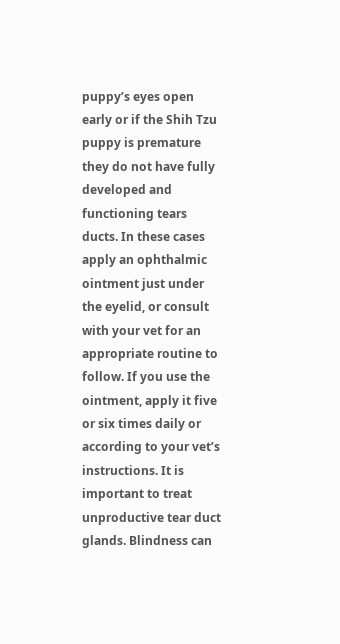puppy’s eyes open early or if the Shih Tzu puppy is premature they do not have fully developed and functioning tears ducts. In these cases apply an ophthalmic ointment just under the eyelid, or consult with your vet for an appropriate routine to follow. If you use the ointment, apply it five or six times daily or according to your vet’s instructions. It is important to treat unproductive tear duct glands. Blindness can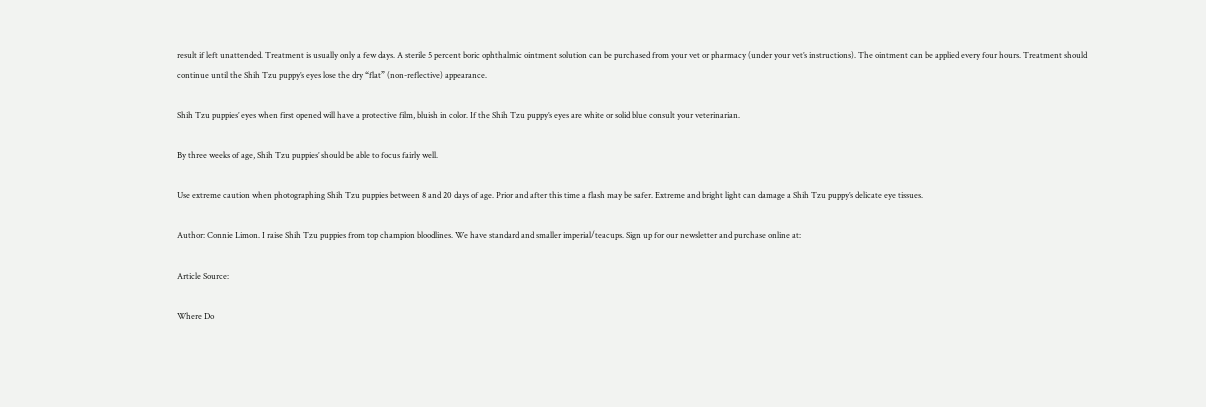result if left unattended. Treatment is usually only a few days. A sterile 5 percent boric ophthalmic ointment solution can be purchased from your vet or pharmacy (under your vet’s instructions). The ointment can be applied every four hours. Treatment should continue until the Shih Tzu puppy’s eyes lose the dry “flat” (non-reflective) appearance.

Shih Tzu puppies’ eyes when first opened will have a protective film, bluish in color. If the Shih Tzu puppy’s eyes are white or solid blue consult your veterinarian.

By three weeks of age, Shih Tzu puppies’ should be able to focus fairly well.

Use extreme caution when photographing Shih Tzu puppies between 8 and 20 days of age. Prior and after this time a flash may be safer. Extreme and bright light can damage a Shih Tzu puppy’s delicate eye tissues.

Author: Connie Limon. I raise Shih Tzu puppies from top champion bloodlines. We have standard and smaller imperial/teacups. Sign up for our newsletter and purchase online at:

Article Source:

Where Do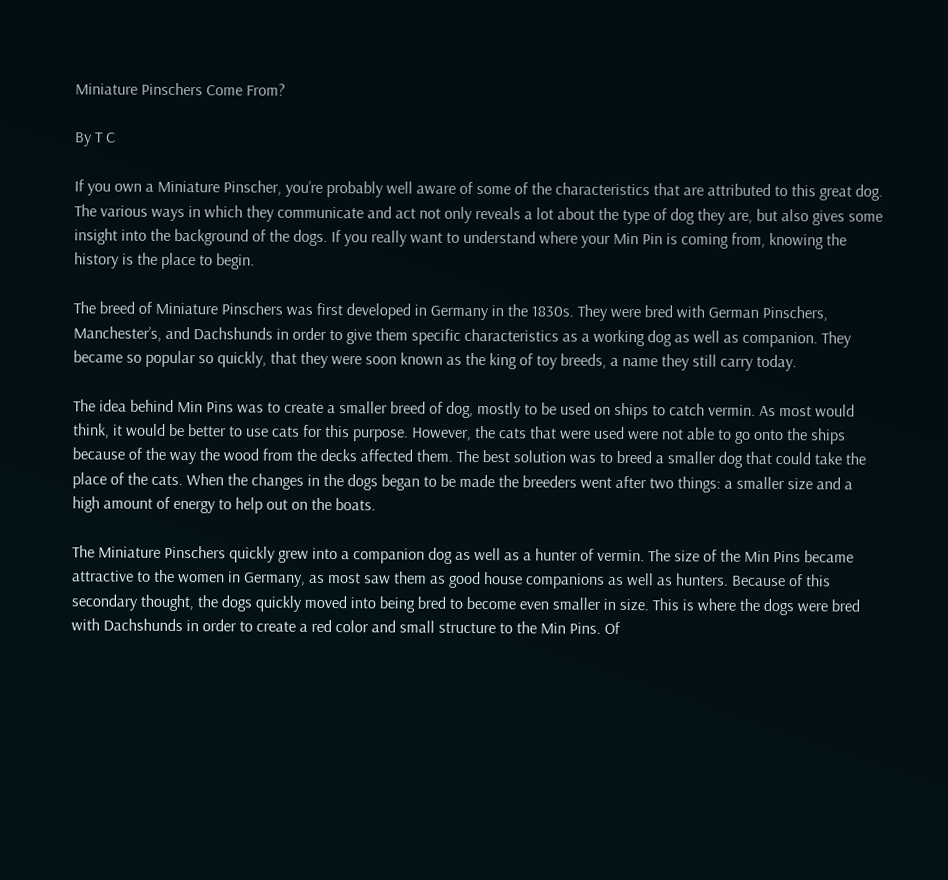Miniature Pinschers Come From?

By T C

If you own a Miniature Pinscher, you’re probably well aware of some of the characteristics that are attributed to this great dog. The various ways in which they communicate and act not only reveals a lot about the type of dog they are, but also gives some insight into the background of the dogs. If you really want to understand where your Min Pin is coming from, knowing the history is the place to begin.

The breed of Miniature Pinschers was first developed in Germany in the 1830s. They were bred with German Pinschers, Manchester’s, and Dachshunds in order to give them specific characteristics as a working dog as well as companion. They became so popular so quickly, that they were soon known as the king of toy breeds, a name they still carry today.

The idea behind Min Pins was to create a smaller breed of dog, mostly to be used on ships to catch vermin. As most would think, it would be better to use cats for this purpose. However, the cats that were used were not able to go onto the ships because of the way the wood from the decks affected them. The best solution was to breed a smaller dog that could take the place of the cats. When the changes in the dogs began to be made the breeders went after two things: a smaller size and a high amount of energy to help out on the boats.

The Miniature Pinschers quickly grew into a companion dog as well as a hunter of vermin. The size of the Min Pins became attractive to the women in Germany, as most saw them as good house companions as well as hunters. Because of this secondary thought, the dogs quickly moved into being bred to become even smaller in size. This is where the dogs were bred with Dachshunds in order to create a red color and small structure to the Min Pins. Of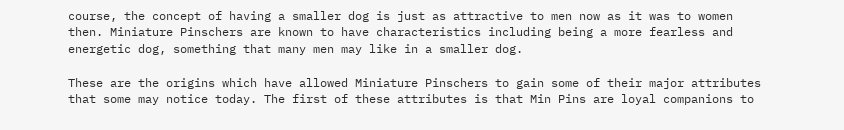course, the concept of having a smaller dog is just as attractive to men now as it was to women then. Miniature Pinschers are known to have characteristics including being a more fearless and energetic dog, something that many men may like in a smaller dog.

These are the origins which have allowed Miniature Pinschers to gain some of their major attributes that some may notice today. The first of these attributes is that Min Pins are loyal companions to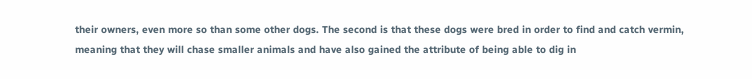their owners, even more so than some other dogs. The second is that these dogs were bred in order to find and catch vermin, meaning that they will chase smaller animals and have also gained the attribute of being able to dig in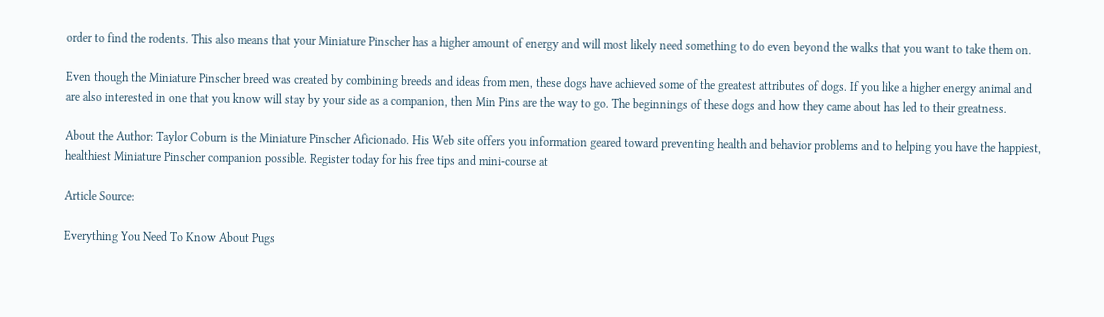order to find the rodents. This also means that your Miniature Pinscher has a higher amount of energy and will most likely need something to do even beyond the walks that you want to take them on.

Even though the Miniature Pinscher breed was created by combining breeds and ideas from men, these dogs have achieved some of the greatest attributes of dogs. If you like a higher energy animal and are also interested in one that you know will stay by your side as a companion, then Min Pins are the way to go. The beginnings of these dogs and how they came about has led to their greatness.

About the Author: Taylor Coburn is the Miniature Pinscher Aficionado. His Web site offers you information geared toward preventing health and behavior problems and to helping you have the happiest, healthiest Miniature Pinscher companion possible. Register today for his free tips and mini-course at

Article Source:

Everything You Need To Know About Pugs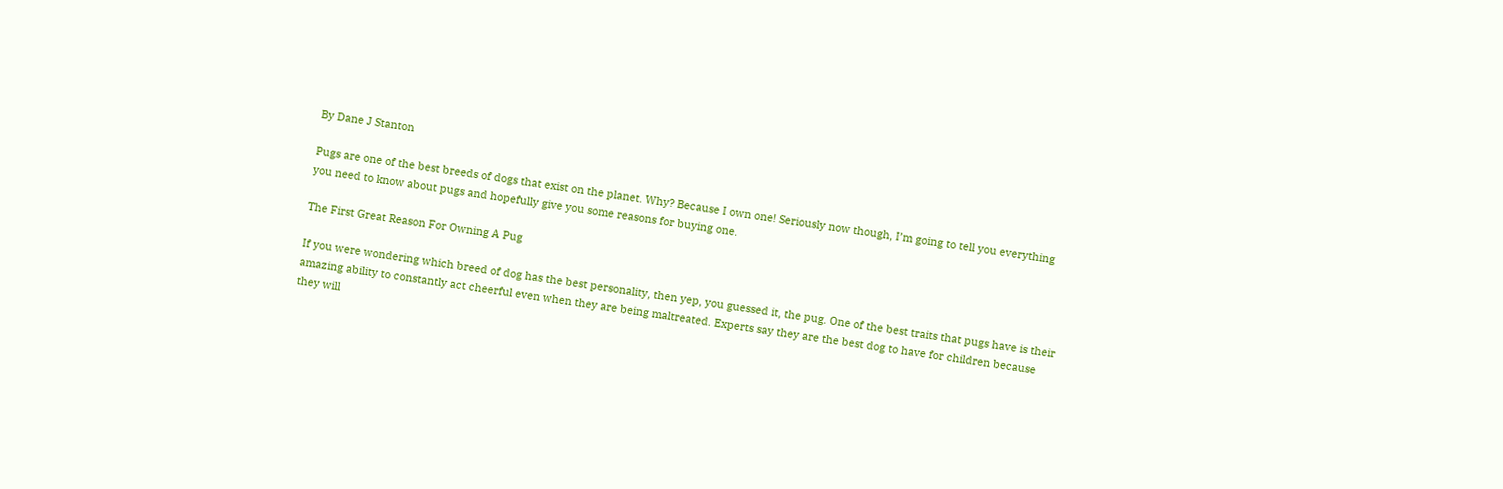By Dane J Stanton

Pugs are one of the best breeds of dogs that exist on the planet. Why? Because I own one! Seriously now though, I’m going to tell you everything you need to know about pugs and hopefully give you some reasons for buying one.

The First Great Reason For Owning A Pug

If you were wondering which breed of dog has the best personality, then yep, you guessed it, the pug. One of the best traits that pugs have is their amazing ability to constantly act cheerful even when they are being maltreated. Experts say they are the best dog to have for children because they will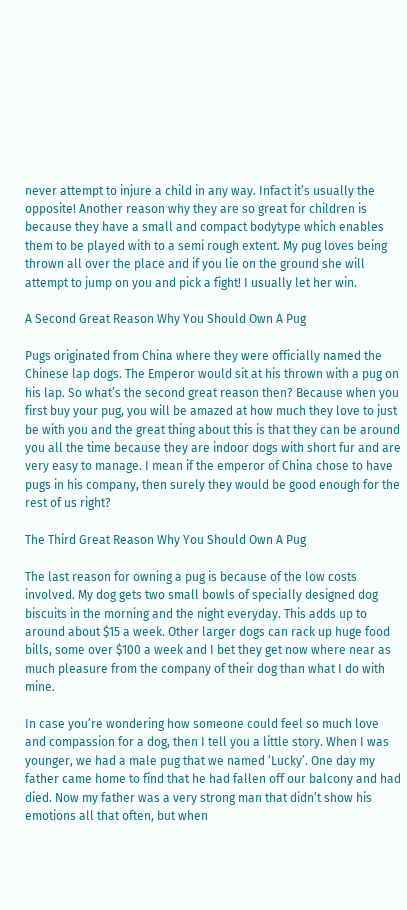never attempt to injure a child in any way. Infact it’s usually the opposite! Another reason why they are so great for children is because they have a small and compact bodytype which enables them to be played with to a semi rough extent. My pug loves being thrown all over the place and if you lie on the ground she will attempt to jump on you and pick a fight! I usually let her win.

A Second Great Reason Why You Should Own A Pug

Pugs originated from China where they were officially named the Chinese lap dogs. The Emperor would sit at his thrown with a pug on his lap. So what’s the second great reason then? Because when you first buy your pug, you will be amazed at how much they love to just be with you and the great thing about this is that they can be around you all the time because they are indoor dogs with short fur and are very easy to manage. I mean if the emperor of China chose to have pugs in his company, then surely they would be good enough for the rest of us right?

The Third Great Reason Why You Should Own A Pug

The last reason for owning a pug is because of the low costs involved. My dog gets two small bowls of specially designed dog biscuits in the morning and the night everyday. This adds up to around about $15 a week. Other larger dogs can rack up huge food bills, some over $100 a week and I bet they get now where near as much pleasure from the company of their dog than what I do with mine.

In case you’re wondering how someone could feel so much love and compassion for a dog, then I tell you a little story. When I was younger, we had a male pug that we named ‘Lucky’. One day my father came home to find that he had fallen off our balcony and had died. Now my father was a very strong man that didn’t show his emotions all that often, but when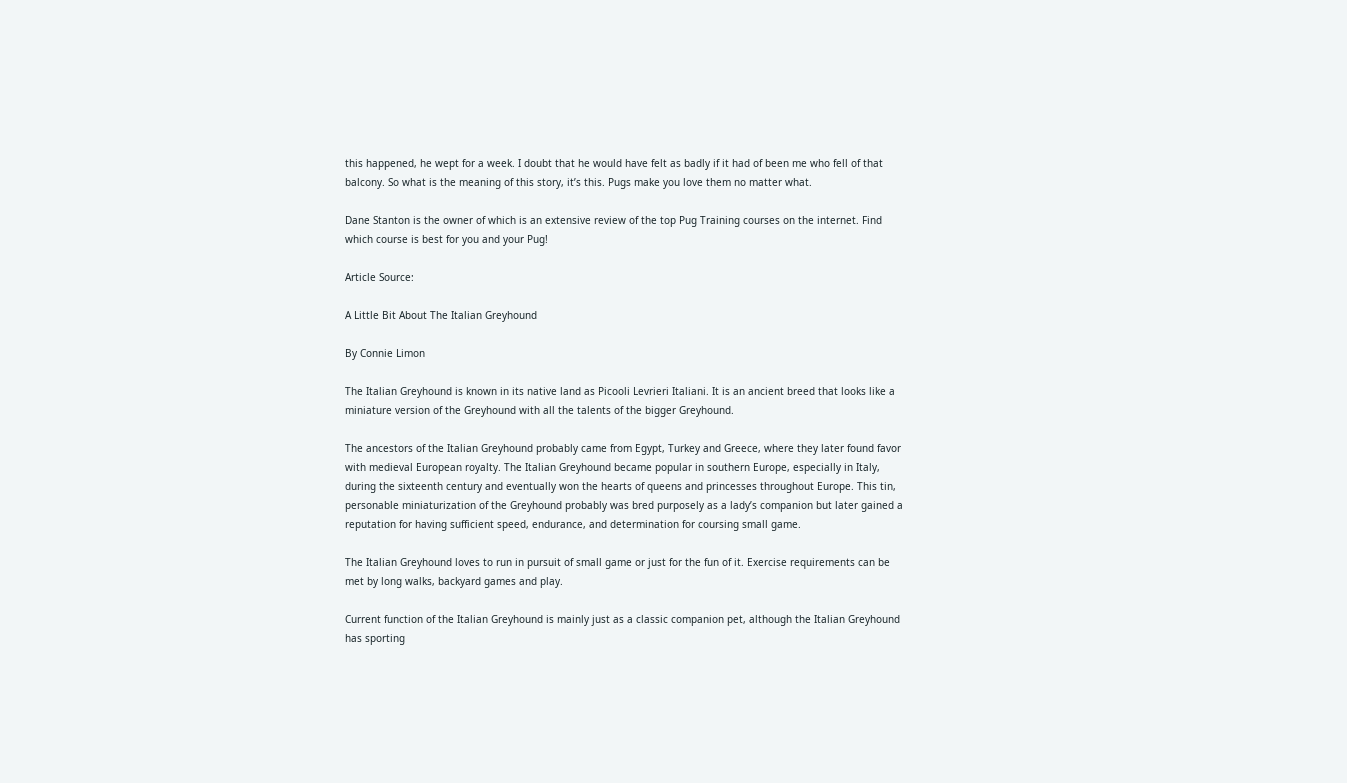this happened, he wept for a week. I doubt that he would have felt as badly if it had of been me who fell of that balcony. So what is the meaning of this story, it’s this. Pugs make you love them no matter what.

Dane Stanton is the owner of which is an extensive review of the top Pug Training courses on the internet. Find which course is best for you and your Pug!

Article Source:

A Little Bit About The Italian Greyhound

By Connie Limon

The Italian Greyhound is known in its native land as Picooli Levrieri Italiani. It is an ancient breed that looks like a miniature version of the Greyhound with all the talents of the bigger Greyhound.

The ancestors of the Italian Greyhound probably came from Egypt, Turkey and Greece, where they later found favor with medieval European royalty. The Italian Greyhound became popular in southern Europe, especially in Italy, during the sixteenth century and eventually won the hearts of queens and princesses throughout Europe. This tin, personable miniaturization of the Greyhound probably was bred purposely as a lady’s companion but later gained a reputation for having sufficient speed, endurance, and determination for coursing small game.

The Italian Greyhound loves to run in pursuit of small game or just for the fun of it. Exercise requirements can be met by long walks, backyard games and play.

Current function of the Italian Greyhound is mainly just as a classic companion pet, although the Italian Greyhound has sporting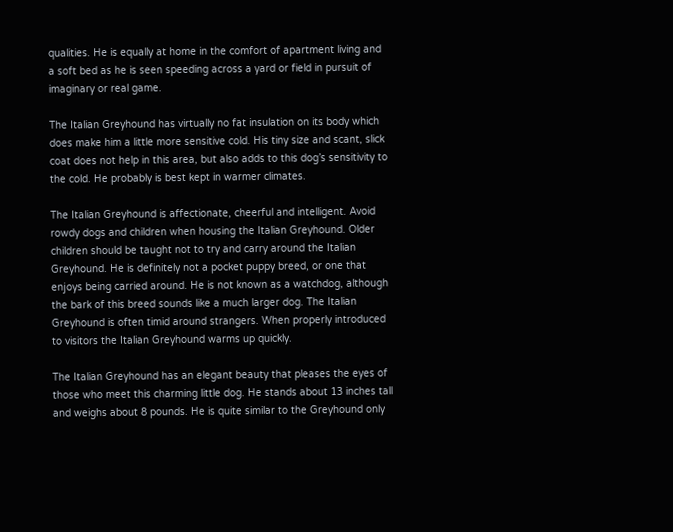qualities. He is equally at home in the comfort of apartment living and a soft bed as he is seen speeding across a yard or field in pursuit of imaginary or real game.

The Italian Greyhound has virtually no fat insulation on its body which does make him a little more sensitive cold. His tiny size and scant, slick coat does not help in this area, but also adds to this dog’s sensitivity to the cold. He probably is best kept in warmer climates.

The Italian Greyhound is affectionate, cheerful and intelligent. Avoid rowdy dogs and children when housing the Italian Greyhound. Older children should be taught not to try and carry around the Italian Greyhound. He is definitely not a pocket puppy breed, or one that enjoys being carried around. He is not known as a watchdog, although the bark of this breed sounds like a much larger dog. The Italian Greyhound is often timid around strangers. When properly introduced to visitors the Italian Greyhound warms up quickly.

The Italian Greyhound has an elegant beauty that pleases the eyes of those who meet this charming little dog. He stands about 13 inches tall and weighs about 8 pounds. He is quite similar to the Greyhound only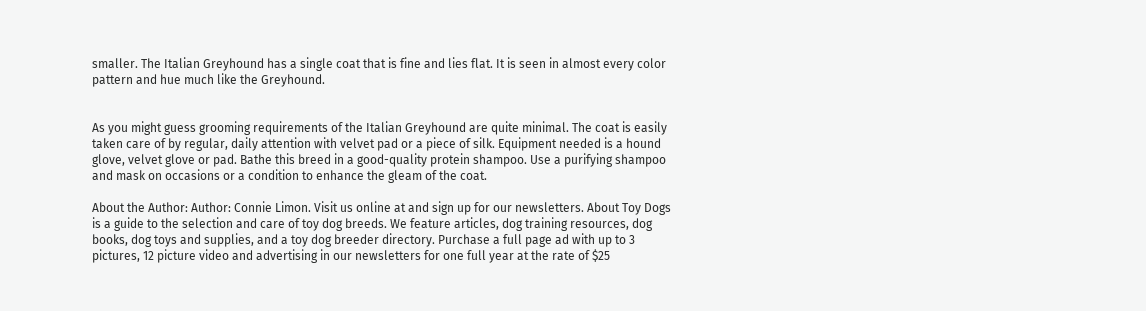smaller. The Italian Greyhound has a single coat that is fine and lies flat. It is seen in almost every color pattern and hue much like the Greyhound.


As you might guess grooming requirements of the Italian Greyhound are quite minimal. The coat is easily taken care of by regular, daily attention with velvet pad or a piece of silk. Equipment needed is a hound glove, velvet glove or pad. Bathe this breed in a good-quality protein shampoo. Use a purifying shampoo and mask on occasions or a condition to enhance the gleam of the coat.

About the Author: Author: Connie Limon. Visit us online at and sign up for our newsletters. About Toy Dogs is a guide to the selection and care of toy dog breeds. We feature articles, dog training resources, dog books, dog toys and supplies, and a toy dog breeder directory. Purchase a full page ad with up to 3 pictures, 12 picture video and advertising in our newsletters for one full year at the rate of $25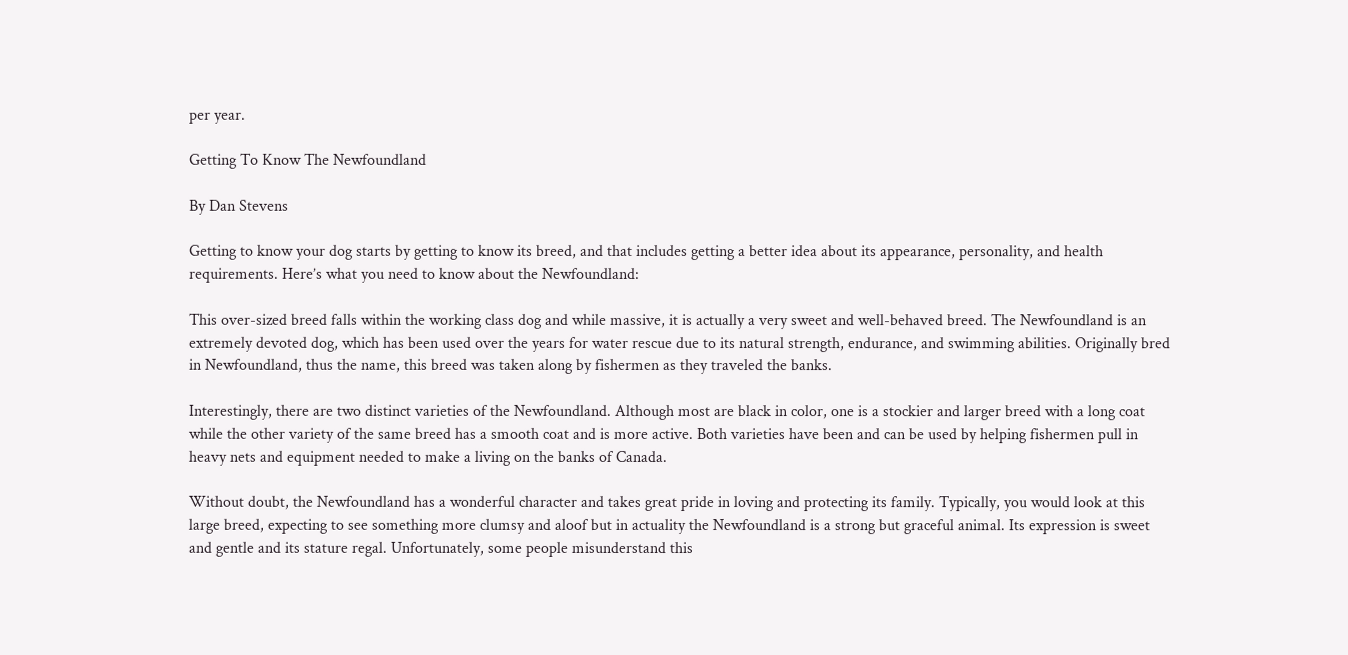per year.

Getting To Know The Newfoundland

By Dan Stevens

Getting to know your dog starts by getting to know its breed, and that includes getting a better idea about its appearance, personality, and health requirements. Here’s what you need to know about the Newfoundland:

This over-sized breed falls within the working class dog and while massive, it is actually a very sweet and well-behaved breed. The Newfoundland is an extremely devoted dog, which has been used over the years for water rescue due to its natural strength, endurance, and swimming abilities. Originally bred in Newfoundland, thus the name, this breed was taken along by fishermen as they traveled the banks.

Interestingly, there are two distinct varieties of the Newfoundland. Although most are black in color, one is a stockier and larger breed with a long coat while the other variety of the same breed has a smooth coat and is more active. Both varieties have been and can be used by helping fishermen pull in heavy nets and equipment needed to make a living on the banks of Canada.

Without doubt, the Newfoundland has a wonderful character and takes great pride in loving and protecting its family. Typically, you would look at this large breed, expecting to see something more clumsy and aloof but in actuality the Newfoundland is a strong but graceful animal. Its expression is sweet and gentle and its stature regal. Unfortunately, some people misunderstand this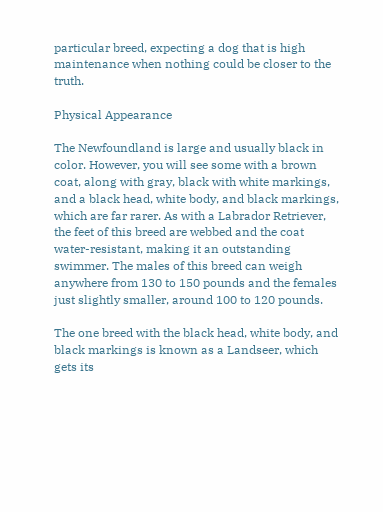particular breed, expecting a dog that is high maintenance when nothing could be closer to the truth.

Physical Appearance

The Newfoundland is large and usually black in color. However, you will see some with a brown coat, along with gray, black with white markings, and a black head, white body, and black markings, which are far rarer. As with a Labrador Retriever, the feet of this breed are webbed and the coat water-resistant, making it an outstanding swimmer. The males of this breed can weigh anywhere from 130 to 150 pounds and the females just slightly smaller, around 100 to 120 pounds.

The one breed with the black head, white body, and black markings is known as a Landseer, which gets its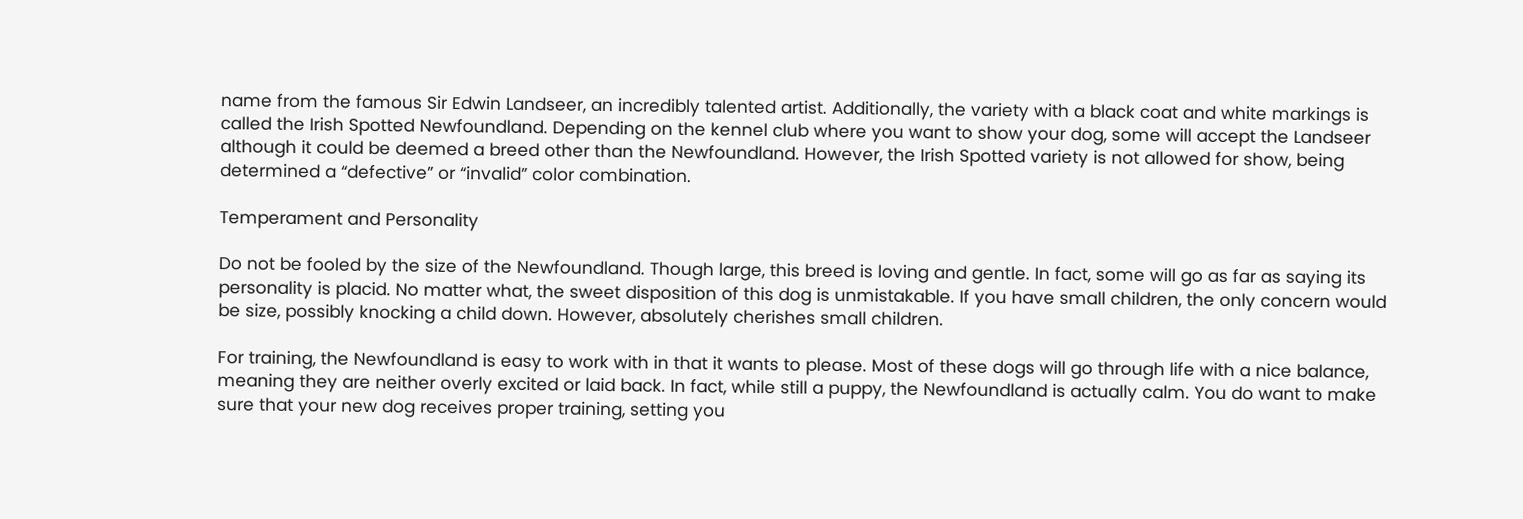name from the famous Sir Edwin Landseer, an incredibly talented artist. Additionally, the variety with a black coat and white markings is called the Irish Spotted Newfoundland. Depending on the kennel club where you want to show your dog, some will accept the Landseer although it could be deemed a breed other than the Newfoundland. However, the Irish Spotted variety is not allowed for show, being determined a “defective” or “invalid” color combination.

Temperament and Personality

Do not be fooled by the size of the Newfoundland. Though large, this breed is loving and gentle. In fact, some will go as far as saying its personality is placid. No matter what, the sweet disposition of this dog is unmistakable. If you have small children, the only concern would be size, possibly knocking a child down. However, absolutely cherishes small children.

For training, the Newfoundland is easy to work with in that it wants to please. Most of these dogs will go through life with a nice balance, meaning they are neither overly excited or laid back. In fact, while still a puppy, the Newfoundland is actually calm. You do want to make sure that your new dog receives proper training, setting you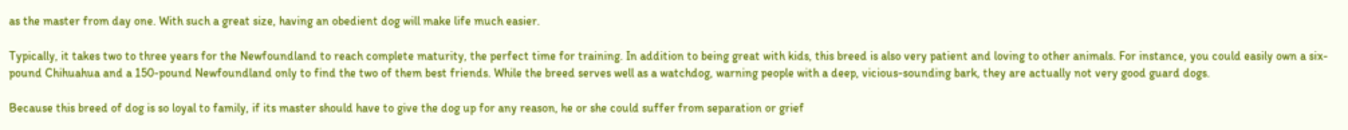as the master from day one. With such a great size, having an obedient dog will make life much easier.

Typically, it takes two to three years for the Newfoundland to reach complete maturity, the perfect time for training. In addition to being great with kids, this breed is also very patient and loving to other animals. For instance, you could easily own a six-pound Chihuahua and a 150-pound Newfoundland only to find the two of them best friends. While the breed serves well as a watchdog, warning people with a deep, vicious-sounding bark, they are actually not very good guard dogs.

Because this breed of dog is so loyal to family, if its master should have to give the dog up for any reason, he or she could suffer from separation or grief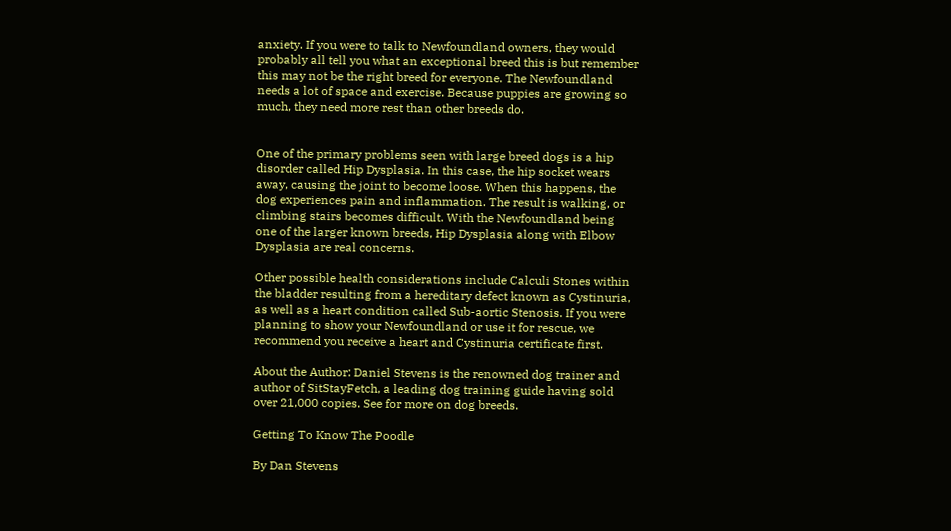anxiety. If you were to talk to Newfoundland owners, they would probably all tell you what an exceptional breed this is but remember this may not be the right breed for everyone. The Newfoundland needs a lot of space and exercise. Because puppies are growing so much, they need more rest than other breeds do.


One of the primary problems seen with large breed dogs is a hip disorder called Hip Dysplasia. In this case, the hip socket wears away, causing the joint to become loose. When this happens, the dog experiences pain and inflammation. The result is walking, or climbing stairs becomes difficult. With the Newfoundland being one of the larger known breeds, Hip Dysplasia along with Elbow Dysplasia are real concerns.

Other possible health considerations include Calculi Stones within the bladder resulting from a hereditary defect known as Cystinuria, as well as a heart condition called Sub-aortic Stenosis. If you were planning to show your Newfoundland or use it for rescue, we recommend you receive a heart and Cystinuria certificate first.

About the Author: Daniel Stevens is the renowned dog trainer and author of SitStayFetch, a leading dog training guide having sold over 21,000 copies. See for more on dog breeds.

Getting To Know The Poodle

By Dan Stevens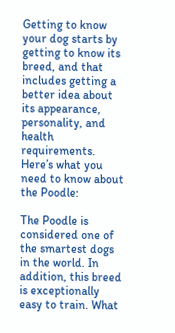Getting to know your dog starts by getting to know its breed, and that includes getting a better idea about its appearance, personality, and health requirements. Here’s what you need to know about the Poodle:

The Poodle is considered one of the smartest dogs in the world. In addition, this breed is exceptionally easy to train. What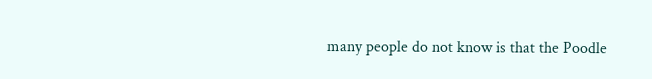many people do not know is that the Poodle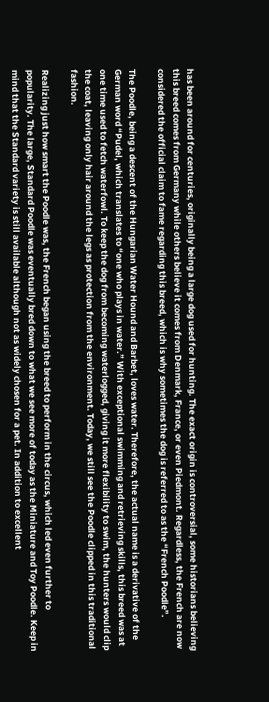has been around for centuries, originally being a large dog used for hunting. The exact origin is controversial, some historians believing this breed comes from Germany while others believe it comes from Denmark, France, or even Piedmont. Regardless, the French are now considered the official claim to fame regarding this breed, which is why sometimes the dog is referred to as the “French Poodle”.

The Poodle, being a descent of the Hungarian Water Hound and Barbet, loves water. Therefore, the actual name is a derivative of the German word “Pudel, which translates to “one who plays in water.” With exceptional swimming and retrieving skills, this breed was at one time used to fetch waterfowl. To keep the dog from becoming waterlogged, giving it more flexibility to swim, the hunters would clip the coat, leaving only hair around the legs as protection from the environment. Today, we still see the Poodle clipped in this traditional fashion.

Realizing just how smart the Poodle was, the French began using the breed to perform in the circus, which led even further to popularity. The large, Standard Poodle was eventually bred down to what we see more of today as the Miniature and Toy Poodle. Keep in mind that the Standard variety is still available although not as widely chosen for a pet. In addition to excellent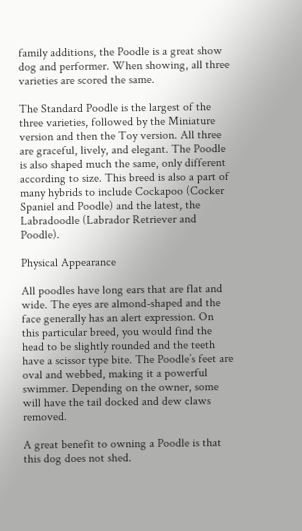family additions, the Poodle is a great show dog and performer. When showing, all three varieties are scored the same.

The Standard Poodle is the largest of the three varieties, followed by the Miniature version and then the Toy version. All three are graceful, lively, and elegant. The Poodle is also shaped much the same, only different according to size. This breed is also a part of many hybrids to include Cockapoo (Cocker Spaniel and Poodle) and the latest, the Labradoodle (Labrador Retriever and Poodle).

Physical Appearance

All poodles have long ears that are flat and wide. The eyes are almond-shaped and the face generally has an alert expression. On this particular breed, you would find the head to be slightly rounded and the teeth have a scissor type bite. The Poodle’s feet are oval and webbed, making it a powerful swimmer. Depending on the owner, some will have the tail docked and dew claws removed.

A great benefit to owning a Poodle is that this dog does not shed.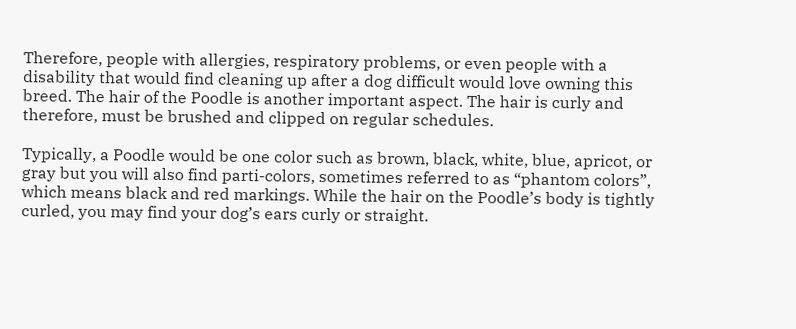Therefore, people with allergies, respiratory problems, or even people with a disability that would find cleaning up after a dog difficult would love owning this breed. The hair of the Poodle is another important aspect. The hair is curly and therefore, must be brushed and clipped on regular schedules.

Typically, a Poodle would be one color such as brown, black, white, blue, apricot, or gray but you will also find parti-colors, sometimes referred to as “phantom colors”, which means black and red markings. While the hair on the Poodle’s body is tightly curled, you may find your dog’s ears curly or straight.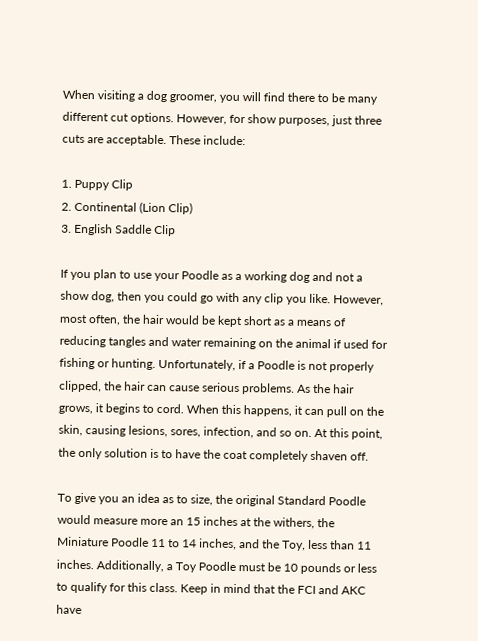When visiting a dog groomer, you will find there to be many different cut options. However, for show purposes, just three cuts are acceptable. These include:

1. Puppy Clip
2. Continental (Lion Clip)
3. English Saddle Clip

If you plan to use your Poodle as a working dog and not a show dog, then you could go with any clip you like. However, most often, the hair would be kept short as a means of reducing tangles and water remaining on the animal if used for fishing or hunting. Unfortunately, if a Poodle is not properly clipped, the hair can cause serious problems. As the hair grows, it begins to cord. When this happens, it can pull on the skin, causing lesions, sores, infection, and so on. At this point, the only solution is to have the coat completely shaven off.

To give you an idea as to size, the original Standard Poodle would measure more an 15 inches at the withers, the Miniature Poodle 11 to 14 inches, and the Toy, less than 11 inches. Additionally, a Toy Poodle must be 10 pounds or less to qualify for this class. Keep in mind that the FCI and AKC have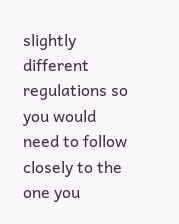slightly different regulations so you would need to follow closely to the one you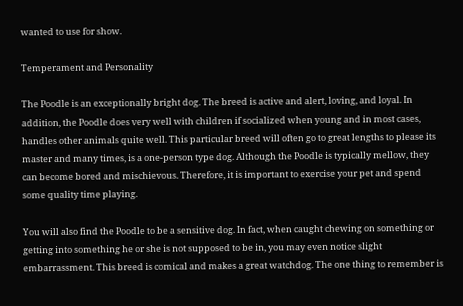wanted to use for show.

Temperament and Personality

The Poodle is an exceptionally bright dog. The breed is active and alert, loving, and loyal. In addition, the Poodle does very well with children if socialized when young and in most cases, handles other animals quite well. This particular breed will often go to great lengths to please its master and many times, is a one-person type dog. Although the Poodle is typically mellow, they can become bored and mischievous. Therefore, it is important to exercise your pet and spend some quality time playing.

You will also find the Poodle to be a sensitive dog. In fact, when caught chewing on something or getting into something he or she is not supposed to be in, you may even notice slight embarrassment. This breed is comical and makes a great watchdog. The one thing to remember is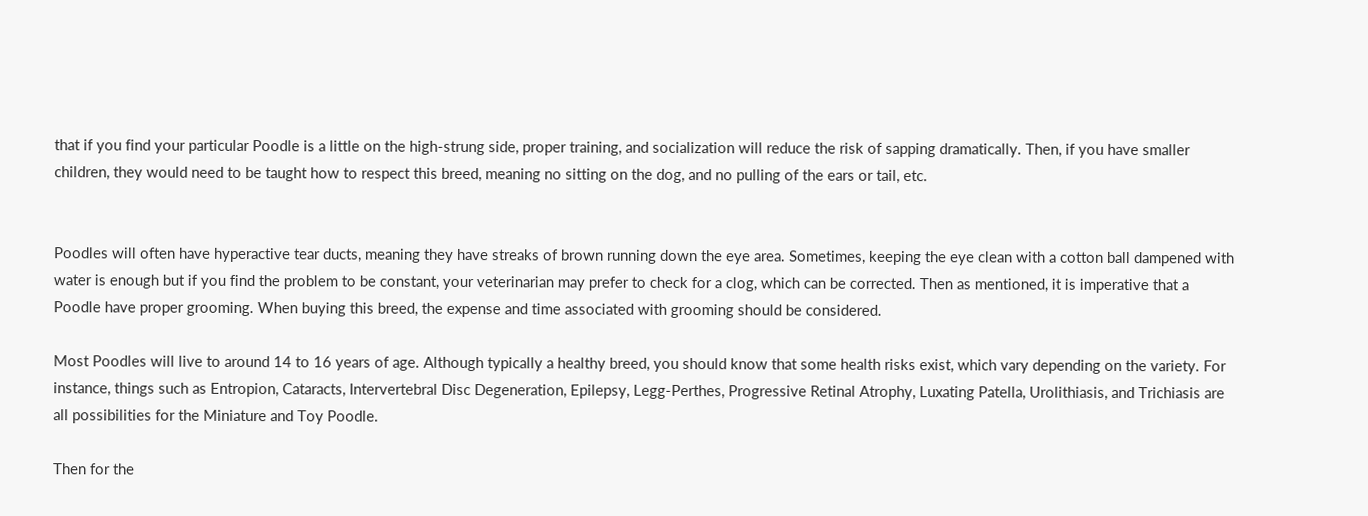that if you find your particular Poodle is a little on the high-strung side, proper training, and socialization will reduce the risk of sapping dramatically. Then, if you have smaller children, they would need to be taught how to respect this breed, meaning no sitting on the dog, and no pulling of the ears or tail, etc.


Poodles will often have hyperactive tear ducts, meaning they have streaks of brown running down the eye area. Sometimes, keeping the eye clean with a cotton ball dampened with water is enough but if you find the problem to be constant, your veterinarian may prefer to check for a clog, which can be corrected. Then as mentioned, it is imperative that a Poodle have proper grooming. When buying this breed, the expense and time associated with grooming should be considered.

Most Poodles will live to around 14 to 16 years of age. Although typically a healthy breed, you should know that some health risks exist, which vary depending on the variety. For instance, things such as Entropion, Cataracts, Intervertebral Disc Degeneration, Epilepsy, Legg-Perthes, Progressive Retinal Atrophy, Luxating Patella, Urolithiasis, and Trichiasis are all possibilities for the Miniature and Toy Poodle.

Then for the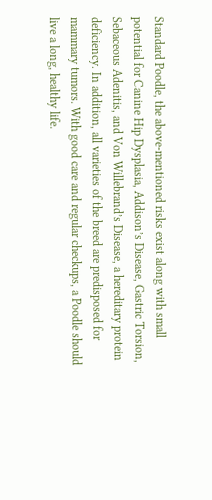Standard Poodle, the above-mentioned risks exist along with small potential for Canine Hip Dysplasia, Addison’s Disease, Gastric Torsion, Sebaceous Adenitis, and Von Willebrand’s Disease, a hereditary protein deficiency. In addition, all varieties of the breed are predisposed for mammary tumors. With good care and regular checkups, a Poodle should live a long, healthy life.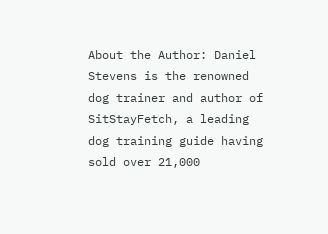About the Author: Daniel Stevens is the renowned dog trainer and author of SitStayFetch, a leading dog training guide having sold over 21,000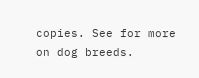copies. See for more on dog breeds.